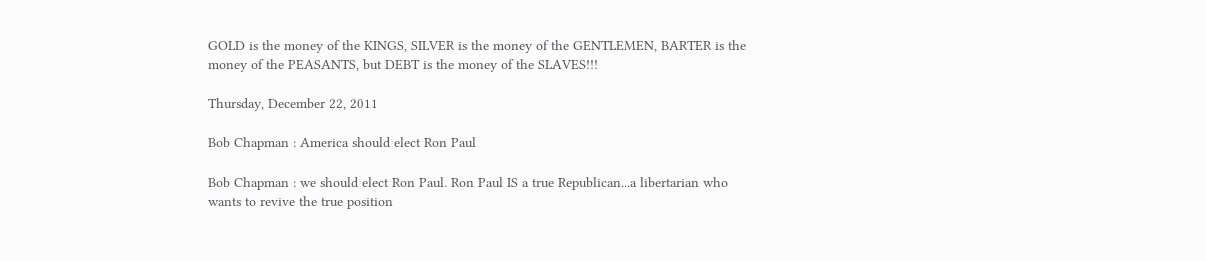GOLD is the money of the KINGS, SILVER is the money of the GENTLEMEN, BARTER is the money of the PEASANTS, but DEBT is the money of the SLAVES!!!

Thursday, December 22, 2011

Bob Chapman : America should elect Ron Paul

Bob Chapman : we should elect Ron Paul. Ron Paul IS a true Republican...a libertarian who wants to revive the true position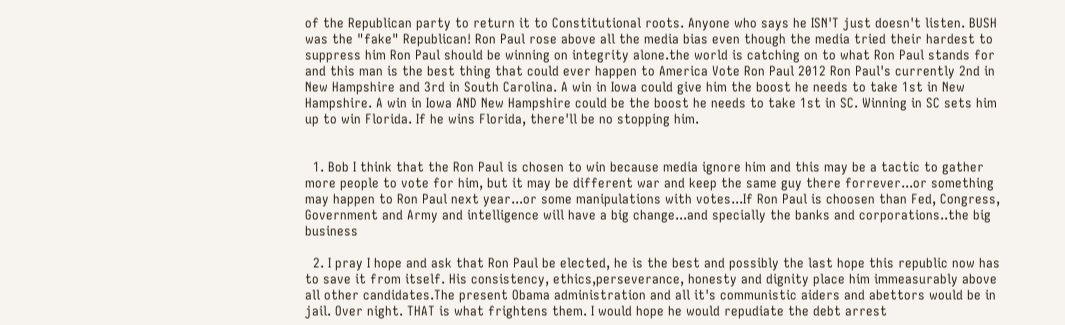of the Republican party to return it to Constitutional roots. Anyone who says he ISN'T just doesn't listen. BUSH was the "fake" Republican! Ron Paul rose above all the media bias even though the media tried their hardest to suppress him Ron Paul should be winning on integrity alone.the world is catching on to what Ron Paul stands for and this man is the best thing that could ever happen to America Vote Ron Paul 2012 Ron Paul's currently 2nd in New Hampshire and 3rd in South Carolina. A win in Iowa could give him the boost he needs to take 1st in New Hampshire. A win in Iowa AND New Hampshire could be the boost he needs to take 1st in SC. Winning in SC sets him up to win Florida. If he wins Florida, there'll be no stopping him.


  1. Bob I think that the Ron Paul is chosen to win because media ignore him and this may be a tactic to gather more people to vote for him, but it may be different war and keep the same guy there forrever...or something may happen to Ron Paul next year...or some manipulations with votes...If Ron Paul is choosen than Fed, Congress, Government and Army and intelligence will have a big change...and specially the banks and corporations..the big business

  2. I pray I hope and ask that Ron Paul be elected, he is the best and possibly the last hope this republic now has to save it from itself. His consistency, ethics,perseverance, honesty and dignity place him immeasurably above all other candidates.The present Obama administration and all it's communistic aiders and abettors would be in jail. Over night. THAT is what frightens them. I would hope he would repudiate the debt arrest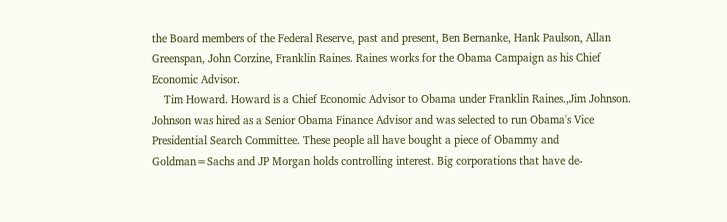the Board members of the Federal Reserve, past and present, Ben Bernanke, Hank Paulson, Allan Greenspan, John Corzine, Franklin Raines. Raines works for the Obama Campaign as his Chief Economic Advisor.
    Tim Howard. Howard is a Chief Economic Advisor to Obama under Franklin Raines.,Jim Johnson. Johnson was hired as a Senior Obama Finance Advisor and was selected to run Obama's Vice Presidential Search Committee. These people all have bought a piece of Obammy and Goldman=Sachs and JP Morgan holds controlling interest. Big corporations that have de-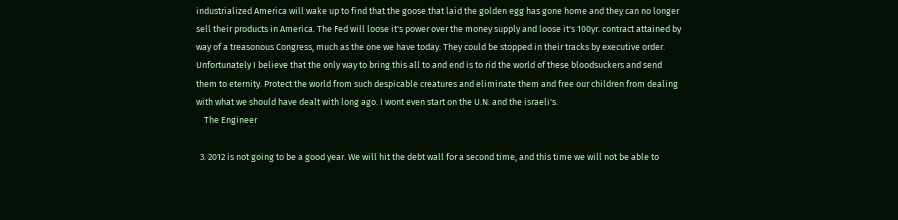industrialized America will wake up to find that the goose that laid the golden egg has gone home and they can no longer sell their products in America. The Fed will loose it's power over the money supply and loose it's 100yr. contract attained by way of a treasonous Congress, much as the one we have today. They could be stopped in their tracks by executive order. Unfortunately I believe that the only way to bring this all to and end is to rid the world of these bloodsuckers and send them to eternity. Protect the world from such despicable creatures and eliminate them and free our children from dealing with what we should have dealt with long ago. I wont even start on the U.N. and the israeli's.
    The Engineer

  3. 2012 is not going to be a good year. We will hit the debt wall for a second time, and this time we will not be able to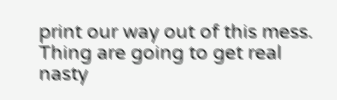print our way out of this mess. Thing are going to get real nasty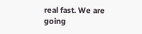real fast. We are going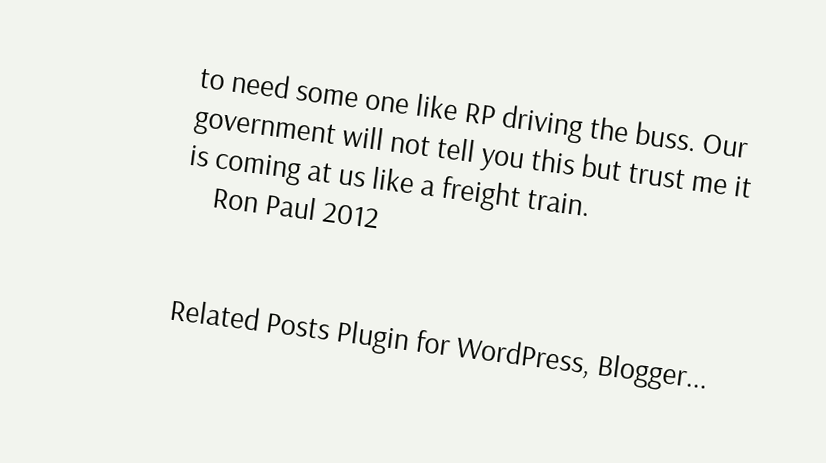to need some one like RP driving the buss. Our government will not tell you this but trust me it is coming at us like a freight train.
    Ron Paul 2012


Related Posts Plugin for WordPress, Blogger...